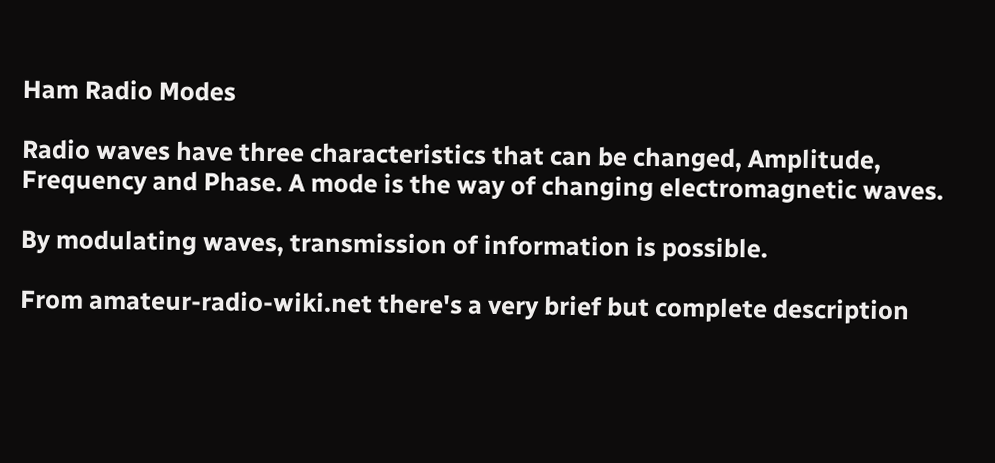Ham Radio Modes

Radio waves have three characteristics that can be changed, Amplitude, Frequency and Phase. A mode is the way of changing electromagnetic waves.

By modulating waves, transmission of information is possible.

From amateur-radio-wiki.net there's a very brief but complete description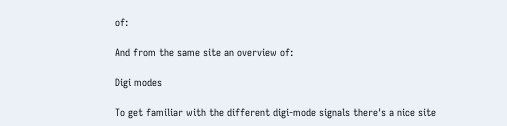of:

And from the same site an overview of:

Digi modes

To get familiar with the different digi-mode signals there's a nice site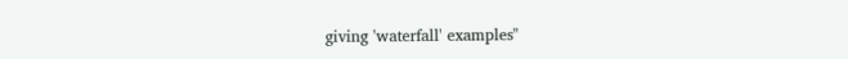giving 'waterfall' examples"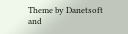Theme by Danetsoft and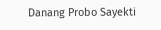Danang Probo Sayekti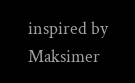inspired by Maksimer